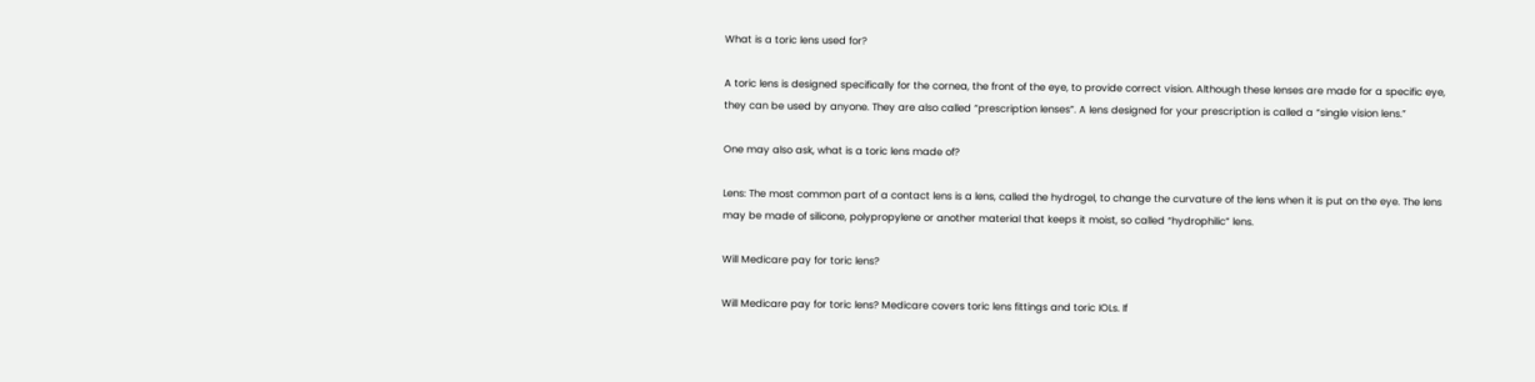What is a toric lens used for?

A toric lens is designed specifically for the cornea, the front of the eye, to provide correct vision. Although these lenses are made for a specific eye, they can be used by anyone. They are also called “prescription lenses”. A lens designed for your prescription is called a “single vision lens.”

One may also ask, what is a toric lens made of?

Lens: The most common part of a contact lens is a lens, called the hydrogel, to change the curvature of the lens when it is put on the eye. The lens may be made of silicone, polypropylene or another material that keeps it moist, so called “hydrophilic” lens.

Will Medicare pay for toric lens?

Will Medicare pay for toric lens? Medicare covers toric lens fittings and toric IOLs. If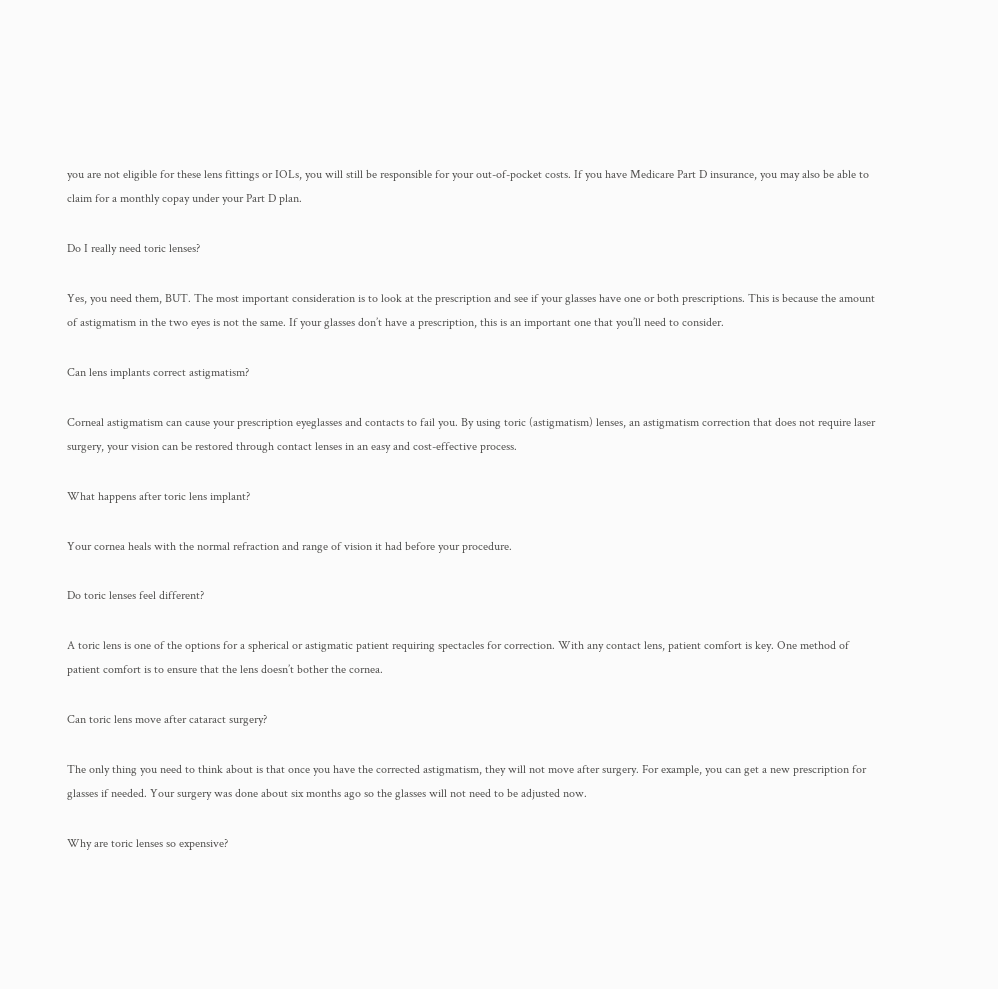you are not eligible for these lens fittings or IOLs, you will still be responsible for your out-of-pocket costs. If you have Medicare Part D insurance, you may also be able to claim for a monthly copay under your Part D plan.

Do I really need toric lenses?

Yes, you need them, BUT. The most important consideration is to look at the prescription and see if your glasses have one or both prescriptions. This is because the amount of astigmatism in the two eyes is not the same. If your glasses don’t have a prescription, this is an important one that you’ll need to consider.

Can lens implants correct astigmatism?

Corneal astigmatism can cause your prescription eyeglasses and contacts to fail you. By using toric (astigmatism) lenses, an astigmatism correction that does not require laser surgery, your vision can be restored through contact lenses in an easy and cost-effective process.

What happens after toric lens implant?

Your cornea heals with the normal refraction and range of vision it had before your procedure.

Do toric lenses feel different?

A toric lens is one of the options for a spherical or astigmatic patient requiring spectacles for correction. With any contact lens, patient comfort is key. One method of patient comfort is to ensure that the lens doesn’t bother the cornea.

Can toric lens move after cataract surgery?

The only thing you need to think about is that once you have the corrected astigmatism, they will not move after surgery. For example, you can get a new prescription for glasses if needed. Your surgery was done about six months ago so the glasses will not need to be adjusted now.

Why are toric lenses so expensive?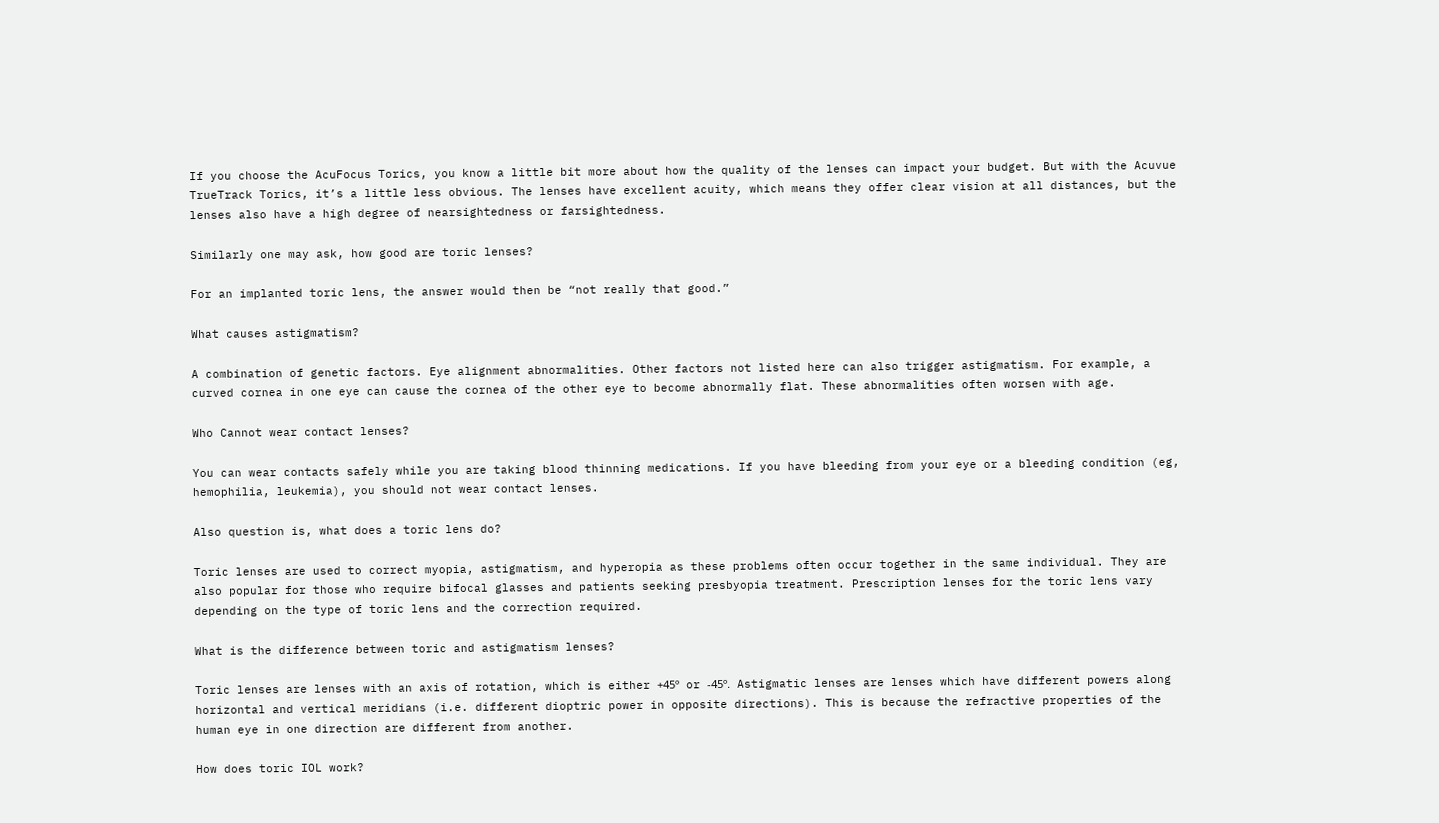If you choose the AcuFocus Torics, you know a little bit more about how the quality of the lenses can impact your budget. But with the Acuvue TrueTrack Torics, it’s a little less obvious. The lenses have excellent acuity, which means they offer clear vision at all distances, but the lenses also have a high degree of nearsightedness or farsightedness.

Similarly one may ask, how good are toric lenses?

For an implanted toric lens, the answer would then be “not really that good.”

What causes astigmatism?

A combination of genetic factors. Eye alignment abnormalities. Other factors not listed here can also trigger astigmatism. For example, a curved cornea in one eye can cause the cornea of the other eye to become abnormally flat. These abnormalities often worsen with age.

Who Cannot wear contact lenses?

You can wear contacts safely while you are taking blood thinning medications. If you have bleeding from your eye or a bleeding condition (eg, hemophilia, leukemia), you should not wear contact lenses.

Also question is, what does a toric lens do?

Toric lenses are used to correct myopia, astigmatism, and hyperopia as these problems often occur together in the same individual. They are also popular for those who require bifocal glasses and patients seeking presbyopia treatment. Prescription lenses for the toric lens vary depending on the type of toric lens and the correction required.

What is the difference between toric and astigmatism lenses?

Toric lenses are lenses with an axis of rotation, which is either +45º or -45º. Astigmatic lenses are lenses which have different powers along horizontal and vertical meridians (i.e. different dioptric power in opposite directions). This is because the refractive properties of the human eye in one direction are different from another.

How does toric IOL work?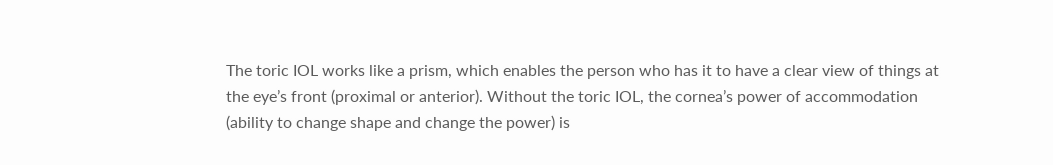The toric IOL works like a prism, which enables the person who has it to have a clear view of things at the eye’s front (proximal or anterior). Without the toric IOL, the cornea’s power of accommodation (ability to change shape and change the power) is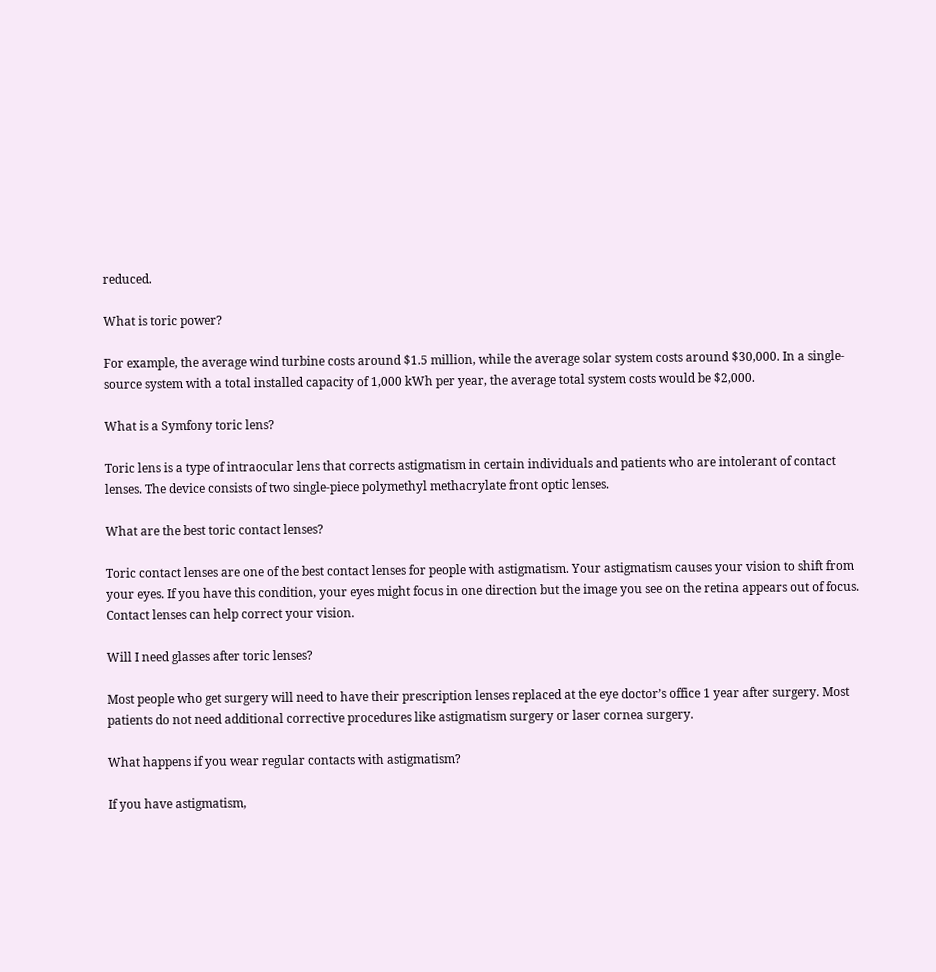reduced.

What is toric power?

For example, the average wind turbine costs around $1.5 million, while the average solar system costs around $30,000. In a single-source system with a total installed capacity of 1,000 kWh per year, the average total system costs would be $2,000.

What is a Symfony toric lens?

Toric lens is a type of intraocular lens that corrects astigmatism in certain individuals and patients who are intolerant of contact lenses. The device consists of two single-piece polymethyl methacrylate front optic lenses.

What are the best toric contact lenses?

Toric contact lenses are one of the best contact lenses for people with astigmatism. Your astigmatism causes your vision to shift from your eyes. If you have this condition, your eyes might focus in one direction but the image you see on the retina appears out of focus. Contact lenses can help correct your vision.

Will I need glasses after toric lenses?

Most people who get surgery will need to have their prescription lenses replaced at the eye doctor’s office 1 year after surgery. Most patients do not need additional corrective procedures like astigmatism surgery or laser cornea surgery.

What happens if you wear regular contacts with astigmatism?

If you have astigmatism,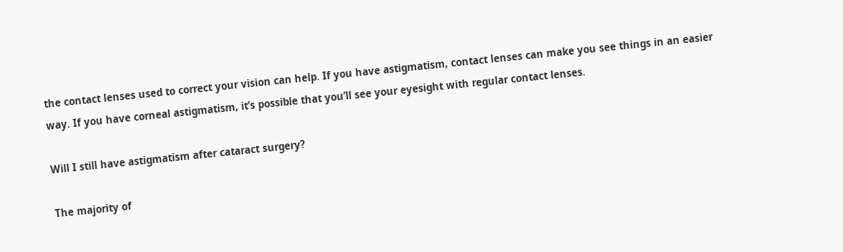the contact lenses used to correct your vision can help. If you have astigmatism, contact lenses can make you see things in an easier way. If you have corneal astigmatism, it’s possible that you’ll see your eyesight with regular contact lenses.

Will I still have astigmatism after cataract surgery?

The majority of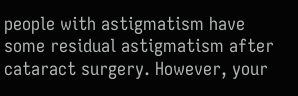people with astigmatism have some residual astigmatism after cataract surgery. However, your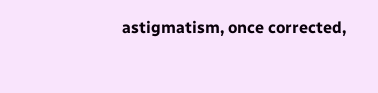astigmatism, once corrected,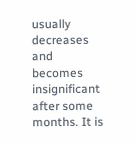usually decreases and becomes insignificant after some months. It is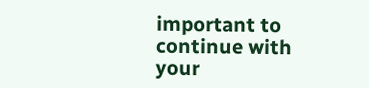important to continue with your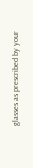glasses as prescribed by your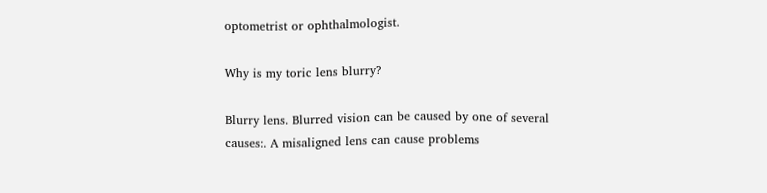optometrist or ophthalmologist.

Why is my toric lens blurry?

Blurry lens. Blurred vision can be caused by one of several causes:. A misaligned lens can cause problems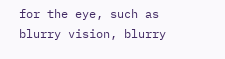for the eye, such as blurry vision, blurry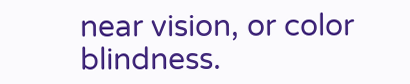near vision, or color blindness.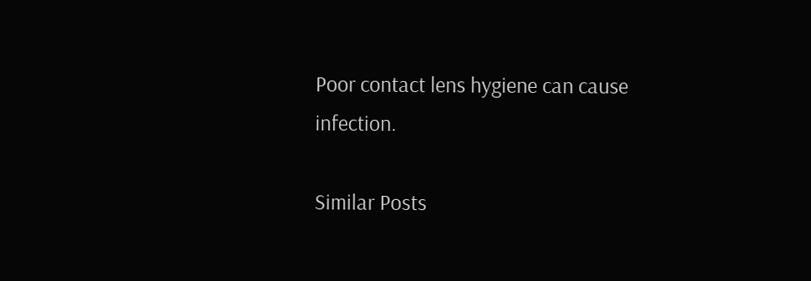Poor contact lens hygiene can cause infection.

Similar Posts